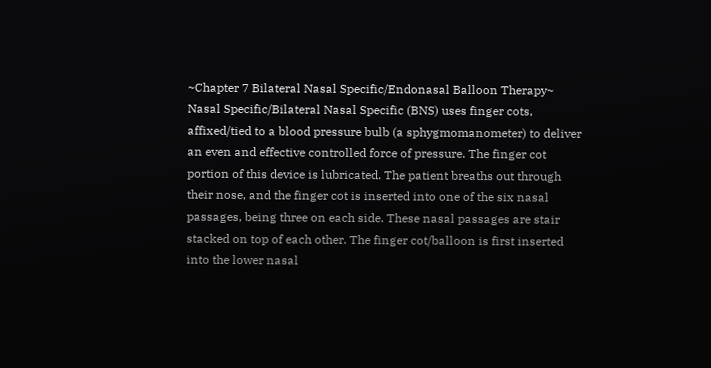~Chapter 7 Bilateral Nasal Specific/Endonasal Balloon Therapy~
Nasal Specific/Bilateral Nasal Specific (BNS) uses finger cots, affixed/tied to a blood pressure bulb (a sphygmomanometer) to deliver an even and effective controlled force of pressure. The finger cot portion of this device is lubricated. The patient breaths out through their nose, and the finger cot is inserted into one of the six nasal passages, being three on each side. These nasal passages are stair stacked on top of each other. The finger cot/balloon is first inserted into the lower nasal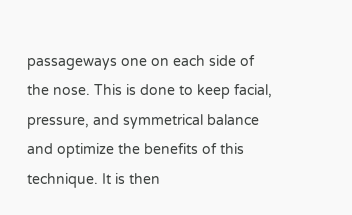passageways one on each side of the nose. This is done to keep facial, pressure, and symmetrical balance and optimize the benefits of this technique. It is then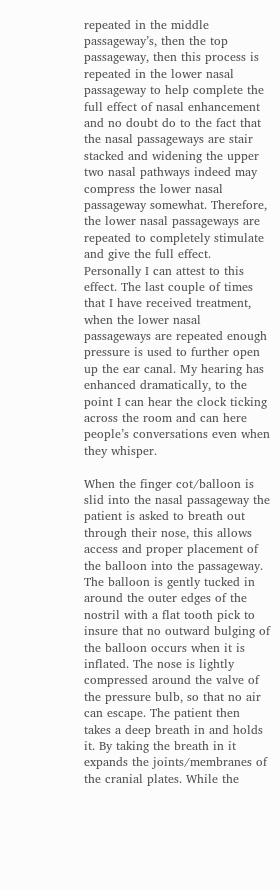repeated in the middle passageway’s, then the top passageway, then this process is repeated in the lower nasal passageway to help complete the full effect of nasal enhancement and no doubt do to the fact that the nasal passageways are stair stacked and widening the upper two nasal pathways indeed may compress the lower nasal passageway somewhat. Therefore, the lower nasal passageways are repeated to completely stimulate and give the full effect. Personally I can attest to this effect. The last couple of times that I have received treatment, when the lower nasal passageways are repeated enough pressure is used to further open up the ear canal. My hearing has enhanced dramatically, to the point I can hear the clock ticking across the room and can here people’s conversations even when they whisper.

When the finger cot/balloon is slid into the nasal passageway the patient is asked to breath out through their nose, this allows access and proper placement of the balloon into the passageway. The balloon is gently tucked in around the outer edges of the nostril with a flat tooth pick to insure that no outward bulging of the balloon occurs when it is inflated. The nose is lightly compressed around the valve of the pressure bulb, so that no air can escape. The patient then takes a deep breath in and holds it. By taking the breath in it expands the joints/membranes of the cranial plates. While the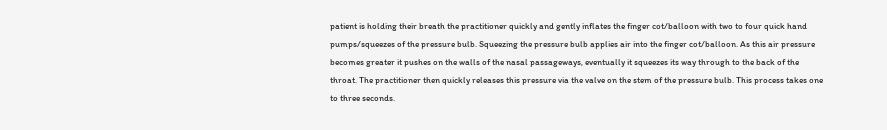patient is holding their breath the practitioner quickly and gently inflates the finger cot/balloon with two to four quick hand pumps/squeezes of the pressure bulb. Squeezing the pressure bulb applies air into the finger cot/balloon. As this air pressure becomes greater it pushes on the walls of the nasal passageways, eventually it squeezes its way through to the back of the throat. The practitioner then quickly releases this pressure via the valve on the stem of the pressure bulb. This process takes one to three seconds.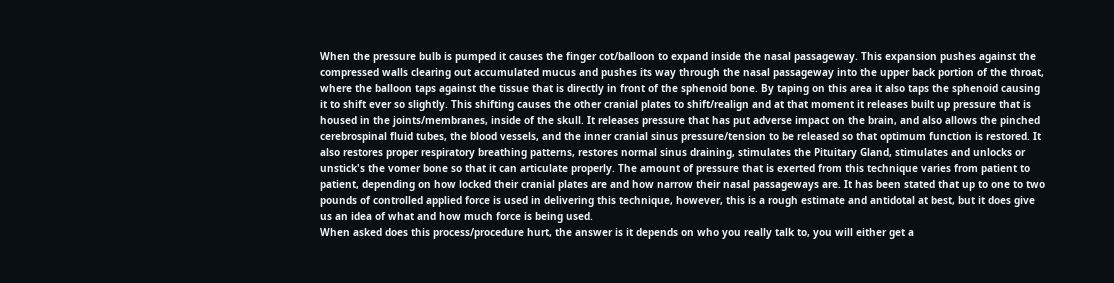When the pressure bulb is pumped it causes the finger cot/balloon to expand inside the nasal passageway. This expansion pushes against the compressed walls clearing out accumulated mucus and pushes its way through the nasal passageway into the upper back portion of the throat, where the balloon taps against the tissue that is directly in front of the sphenoid bone. By taping on this area it also taps the sphenoid causing it to shift ever so slightly. This shifting causes the other cranial plates to shift/realign and at that moment it releases built up pressure that is housed in the joints/membranes, inside of the skull. It releases pressure that has put adverse impact on the brain, and also allows the pinched cerebrospinal fluid tubes, the blood vessels, and the inner cranial sinus pressure/tension to be released so that optimum function is restored. It also restores proper respiratory breathing patterns, restores normal sinus draining, stimulates the Pituitary Gland, stimulates and unlocks or unstick's the vomer bone so that it can articulate properly. The amount of pressure that is exerted from this technique varies from patient to patient, depending on how locked their cranial plates are and how narrow their nasal passageways are. It has been stated that up to one to two pounds of controlled applied force is used in delivering this technique, however, this is a rough estimate and antidotal at best, but it does give us an idea of what and how much force is being used.
When asked does this process/procedure hurt, the answer is it depends on who you really talk to, you will either get a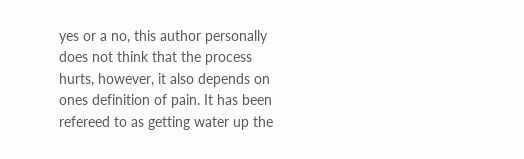yes or a no, this author personally does not think that the process hurts, however, it also depends on ones definition of pain. It has been refereed to as getting water up the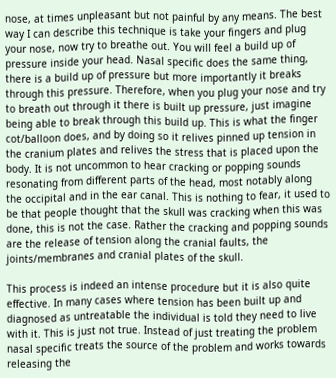nose, at times unpleasant but not painful by any means. The best way I can describe this technique is take your fingers and plug your nose, now try to breathe out. You will feel a build up of pressure inside your head. Nasal specific does the same thing, there is a build up of pressure but more importantly it breaks through this pressure. Therefore, when you plug your nose and try to breath out through it there is built up pressure, just imagine being able to break through this build up. This is what the finger cot/balloon does, and by doing so it relives pinned up tension in the cranium plates and relives the stress that is placed upon the body. It is not uncommon to hear cracking or popping sounds resonating from different parts of the head, most notably along the occipital and in the ear canal. This is nothing to fear, it used to be that people thought that the skull was cracking when this was done, this is not the case. Rather the cracking and popping sounds are the release of tension along the cranial faults, the joints/membranes and cranial plates of the skull.

This process is indeed an intense procedure but it is also quite effective. In many cases where tension has been built up and diagnosed as untreatable the individual is told they need to live with it. This is just not true. Instead of just treating the problem nasal specific treats the source of the problem and works towards releasing the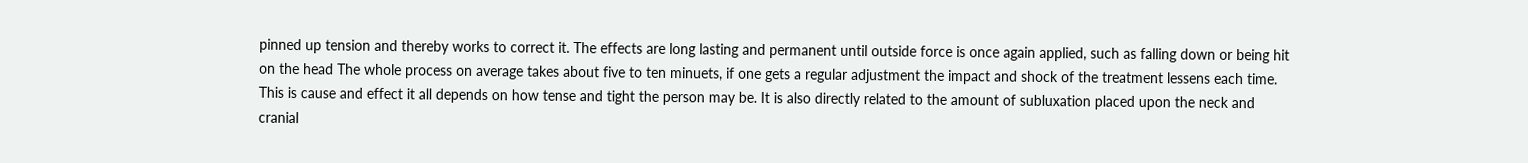pinned up tension and thereby works to correct it. The effects are long lasting and permanent until outside force is once again applied, such as falling down or being hit on the head The whole process on average takes about five to ten minuets, if one gets a regular adjustment the impact and shock of the treatment lessens each time. This is cause and effect it all depends on how tense and tight the person may be. It is also directly related to the amount of subluxation placed upon the neck and cranial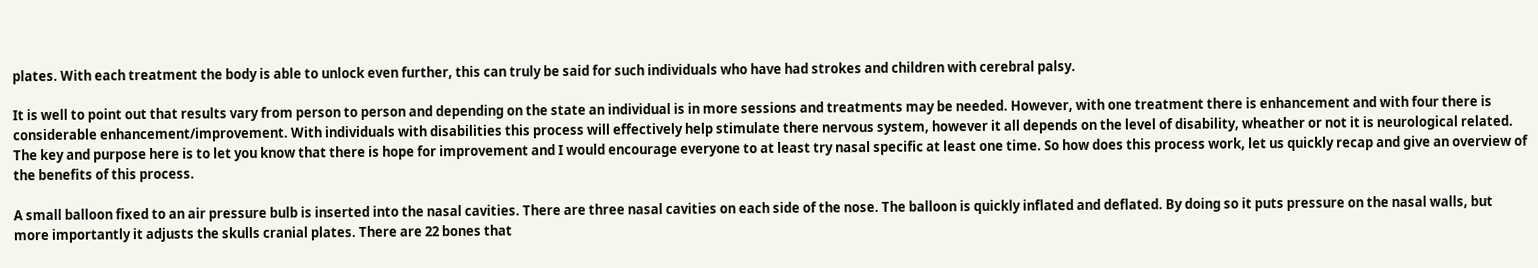plates. With each treatment the body is able to unlock even further, this can truly be said for such individuals who have had strokes and children with cerebral palsy.

It is well to point out that results vary from person to person and depending on the state an individual is in more sessions and treatments may be needed. However, with one treatment there is enhancement and with four there is considerable enhancement/improvement. With individuals with disabilities this process will effectively help stimulate there nervous system, however it all depends on the level of disability, wheather or not it is neurological related. The key and purpose here is to let you know that there is hope for improvement and I would encourage everyone to at least try nasal specific at least one time. So how does this process work, let us quickly recap and give an overview of the benefits of this process.

A small balloon fixed to an air pressure bulb is inserted into the nasal cavities. There are three nasal cavities on each side of the nose. The balloon is quickly inflated and deflated. By doing so it puts pressure on the nasal walls, but more importantly it adjusts the skulls cranial plates. There are 22 bones that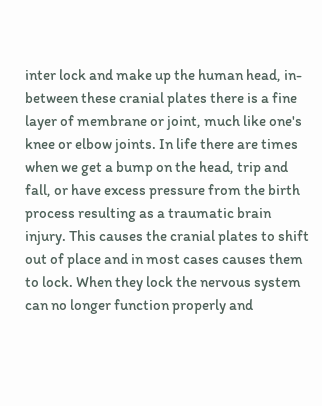inter lock and make up the human head, in-between these cranial plates there is a fine layer of membrane or joint, much like one's knee or elbow joints. In life there are times when we get a bump on the head, trip and fall, or have excess pressure from the birth process resulting as a traumatic brain injury. This causes the cranial plates to shift out of place and in most cases causes them to lock. When they lock the nervous system can no longer function properly and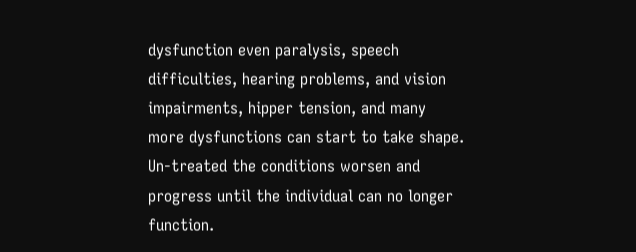dysfunction even paralysis, speech difficulties, hearing problems, and vision impairments, hipper tension, and many more dysfunctions can start to take shape. Un-treated the conditions worsen and progress until the individual can no longer function.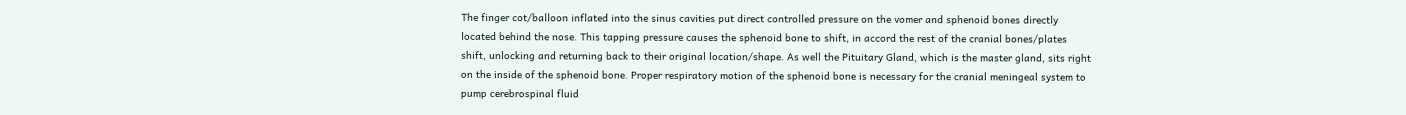The finger cot/balloon inflated into the sinus cavities put direct controlled pressure on the vomer and sphenoid bones directly located behind the nose. This tapping pressure causes the sphenoid bone to shift, in accord the rest of the cranial bones/plates shift, unlocking and returning back to their original location/shape. As well the Pituitary Gland, which is the master gland, sits right on the inside of the sphenoid bone. Proper respiratory motion of the sphenoid bone is necessary for the cranial meningeal system to pump cerebrospinal fluid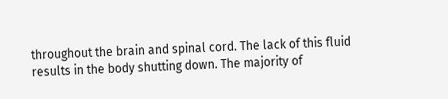throughout the brain and spinal cord. The lack of this fluid results in the body shutting down. The majority of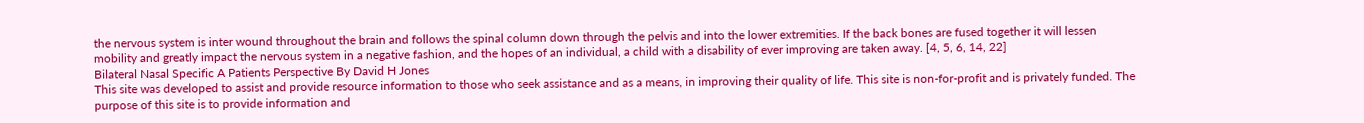the nervous system is inter wound throughout the brain and follows the spinal column down through the pelvis and into the lower extremities. If the back bones are fused together it will lessen mobility and greatly impact the nervous system in a negative fashion, and the hopes of an individual, a child with a disability of ever improving are taken away. [4, 5, 6, 14, 22]
Bilateral Nasal Specific A Patients Perspective By David H Jones
This site was developed to assist and provide resource information to those who seek assistance and as a means, in improving their quality of life. This site is non-for-profit and is privately funded. The purpose of this site is to provide information and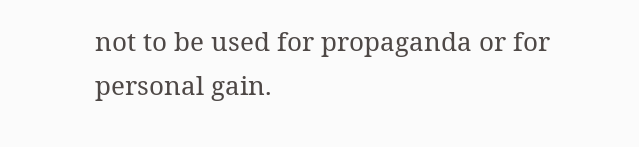not to be used for propaganda or for personal gain.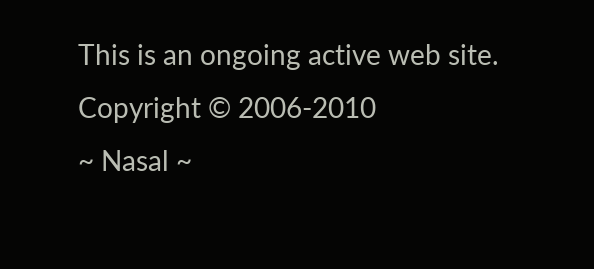This is an ongoing active web site.
Copyright © 2006-2010
~ Nasal ~